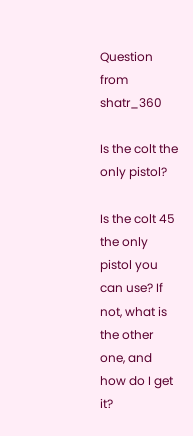Question from shatr_360

Is the colt the only pistol?

Is the colt 45 the only pistol you can use? If not, what is the other one, and how do I get it?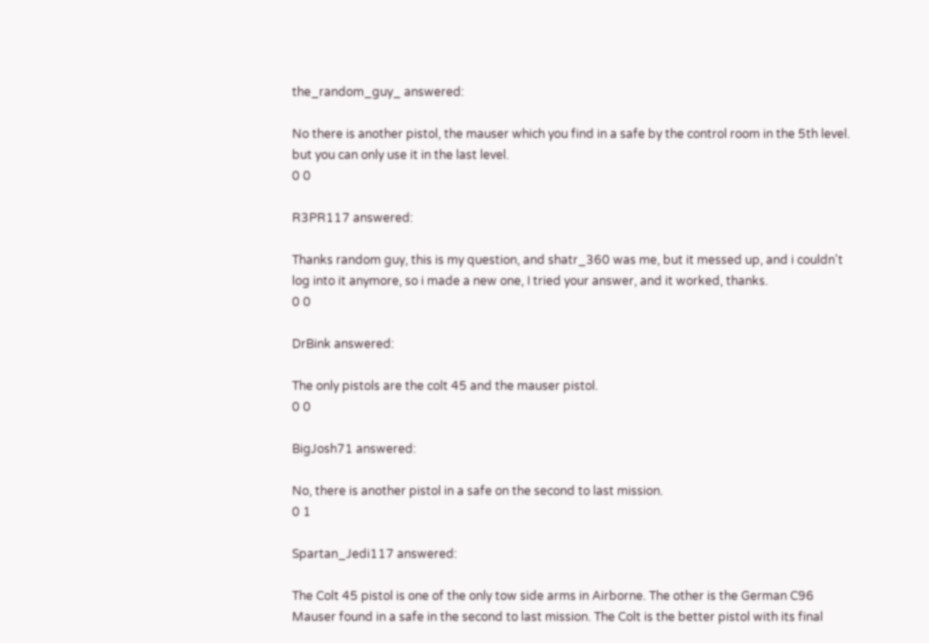the_random_guy_ answered:

No there is another pistol, the mauser which you find in a safe by the control room in the 5th level. but you can only use it in the last level.
0 0

R3PR117 answered:

Thanks random guy, this is my question, and shatr_360 was me, but it messed up, and i couldn't log into it anymore, so i made a new one, I tried your answer, and it worked, thanks.
0 0

DrBink answered:

The only pistols are the colt 45 and the mauser pistol.
0 0

BigJosh71 answered:

No, there is another pistol in a safe on the second to last mission.
0 1

Spartan_Jedi117 answered:

The Colt 45 pistol is one of the only tow side arms in Airborne. The other is the German C96 Mauser found in a safe in the second to last mission. The Colt is the better pistol with its final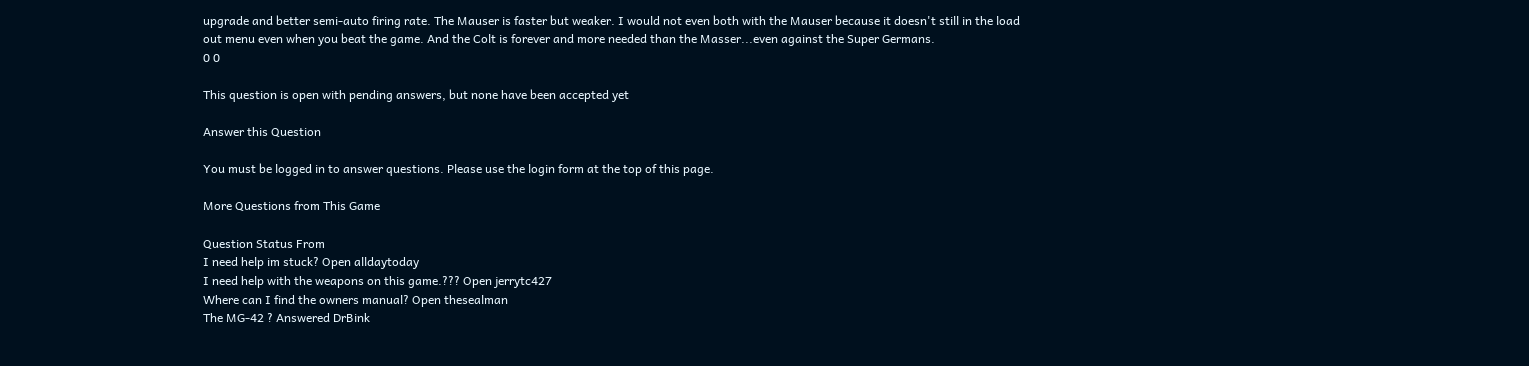upgrade and better semi-auto firing rate. The Mauser is faster but weaker. I would not even both with the Mauser because it doesn't still in the load out menu even when you beat the game. And the Colt is forever and more needed than the Masser...even against the Super Germans.
0 0

This question is open with pending answers, but none have been accepted yet

Answer this Question

You must be logged in to answer questions. Please use the login form at the top of this page.

More Questions from This Game

Question Status From
I need help im stuck? Open alldaytoday
I need help with the weapons on this game.??? Open jerrytc427
Where can I find the owners manual? Open thesealman
The MG-42 ? Answered DrBink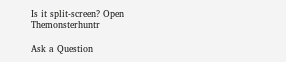Is it split-screen? Open Themonsterhuntr

Ask a Question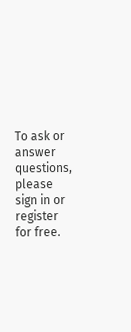To ask or answer questions, please sign in or register for free.